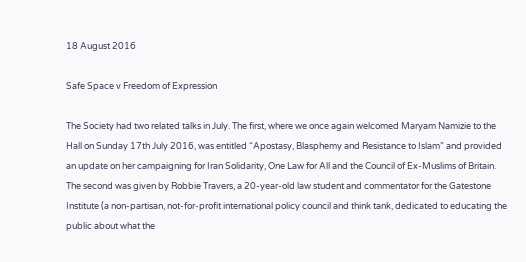18 August 2016

Safe Space v Freedom of Expression

The Society had two related talks in July. The first, where we once again welcomed Maryam Namizie to the Hall on Sunday 17th July 2016, was entitled “Apostasy, Blasphemy and Resistance to Islam” and provided an update on her campaigning for Iran Solidarity, One Law for All and the Council of Ex-Muslims of Britain. The second was given by Robbie Travers, a 20-year-old law student and commentator for the Gatestone Institute (a non-partisan, not-for-profit international policy council and think tank, dedicated to educating the public about what the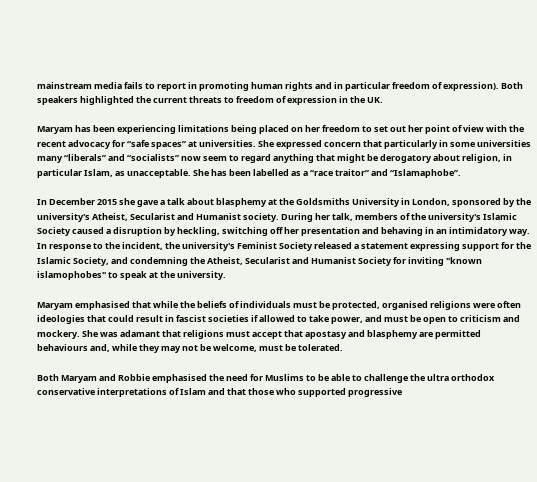mainstream media fails to report in promoting human rights and in particular freedom of expression). Both speakers highlighted the current threats to freedom of expression in the UK.

Maryam has been experiencing limitations being placed on her freedom to set out her point of view with the recent advocacy for “safe spaces” at universities. She expressed concern that particularly in some universities many “liberals” and “socialists” now seem to regard anything that might be derogatory about religion, in particular Islam, as unacceptable. She has been labelled as a “race traitor” and “Islamaphobe”.

In December 2015 she gave a talk about blasphemy at the Goldsmiths University in London, sponsored by the university's Atheist, Secularist and Humanist society. During her talk, members of the university's Islamic Society caused a disruption by heckling, switching off her presentation and behaving in an intimidatory way. In response to the incident, the university's Feminist Society released a statement expressing support for the Islamic Society, and condemning the Atheist, Secularist and Humanist Society for inviting "known islamophobes" to speak at the university.

Maryam emphasised that while the beliefs of individuals must be protected, organised religions were often ideologies that could result in fascist societies if allowed to take power, and must be open to criticism and mockery. She was adamant that religions must accept that apostasy and blasphemy are permitted behaviours and, while they may not be welcome, must be tolerated.

Both Maryam and Robbie emphasised the need for Muslims to be able to challenge the ultra orthodox conservative interpretations of Islam and that those who supported progressive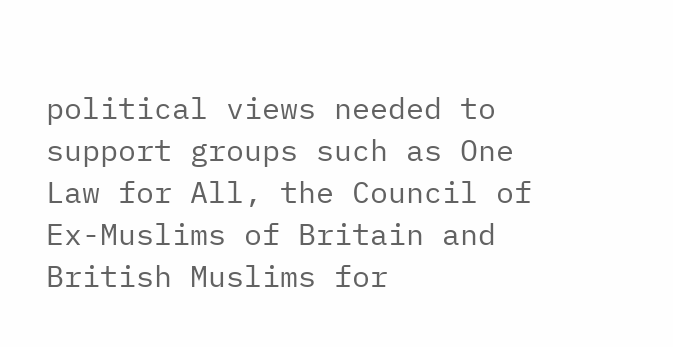political views needed to support groups such as One Law for All, the Council of Ex-Muslims of Britain and British Muslims for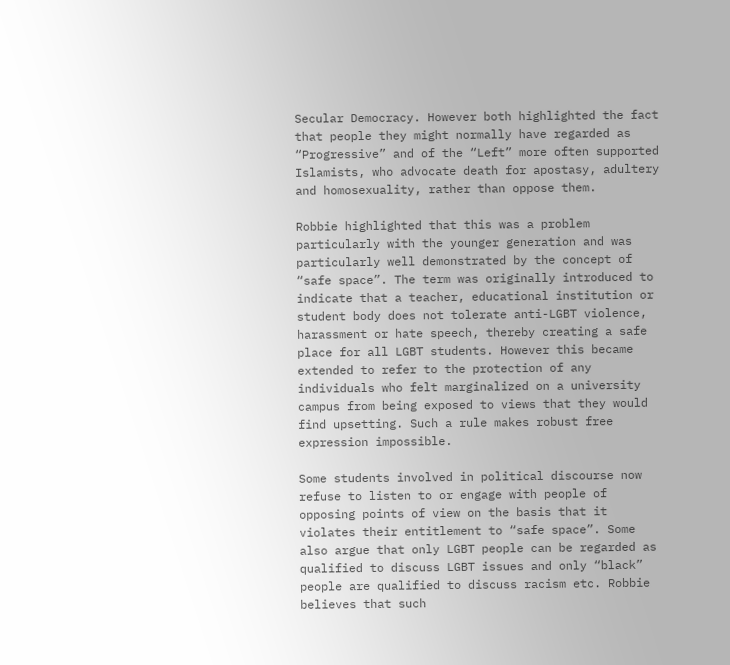Secular Democracy. However both highlighted the fact that people they might normally have regarded as “Progressive” and of the “Left” more often supported Islamists, who advocate death for apostasy, adultery and homosexuality, rather than oppose them.

Robbie highlighted that this was a problem particularly with the younger generation and was particularly well demonstrated by the concept of “safe space”. The term was originally introduced to indicate that a teacher, educational institution or student body does not tolerate anti-LGBT violence, harassment or hate speech, thereby creating a safe place for all LGBT students. However this became extended to refer to the protection of any individuals who felt marginalized on a university campus from being exposed to views that they would find upsetting. Such a rule makes robust free expression impossible.

Some students involved in political discourse now refuse to listen to or engage with people of opposing points of view on the basis that it violates their entitlement to “safe space”. Some also argue that only LGBT people can be regarded as qualified to discuss LGBT issues and only “black” people are qualified to discuss racism etc. Robbie believes that such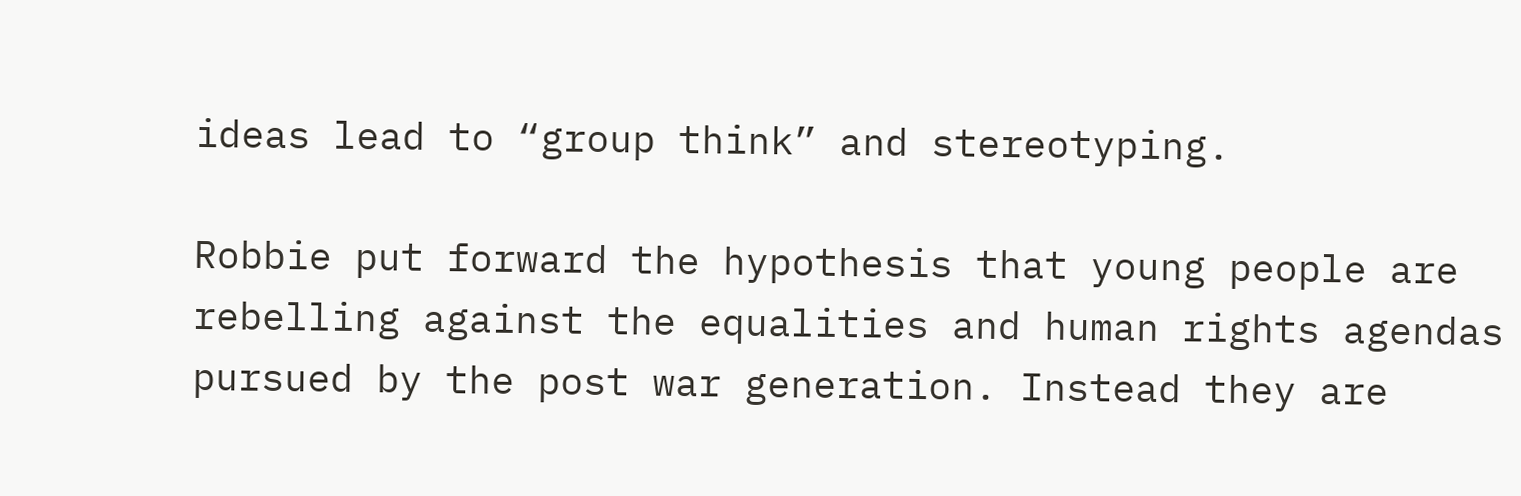ideas lead to “group think” and stereotyping.

Robbie put forward the hypothesis that young people are rebelling against the equalities and human rights agendas pursued by the post war generation. Instead they are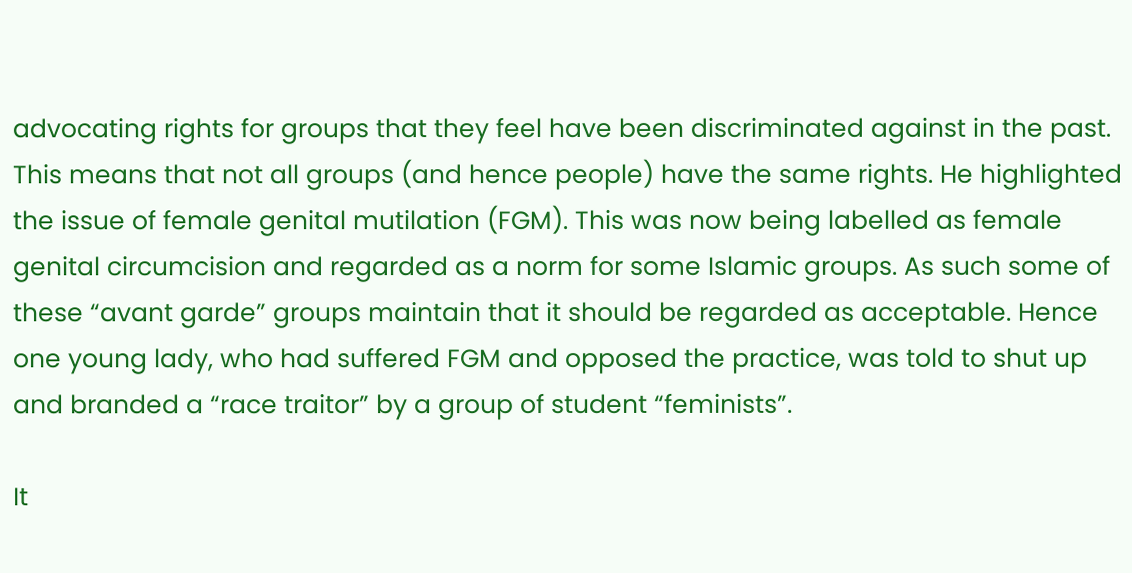advocating rights for groups that they feel have been discriminated against in the past. This means that not all groups (and hence people) have the same rights. He highlighted the issue of female genital mutilation (FGM). This was now being labelled as female genital circumcision and regarded as a norm for some Islamic groups. As such some of these “avant garde” groups maintain that it should be regarded as acceptable. Hence one young lady, who had suffered FGM and opposed the practice, was told to shut up and branded a “race traitor” by a group of student “feminists”.

It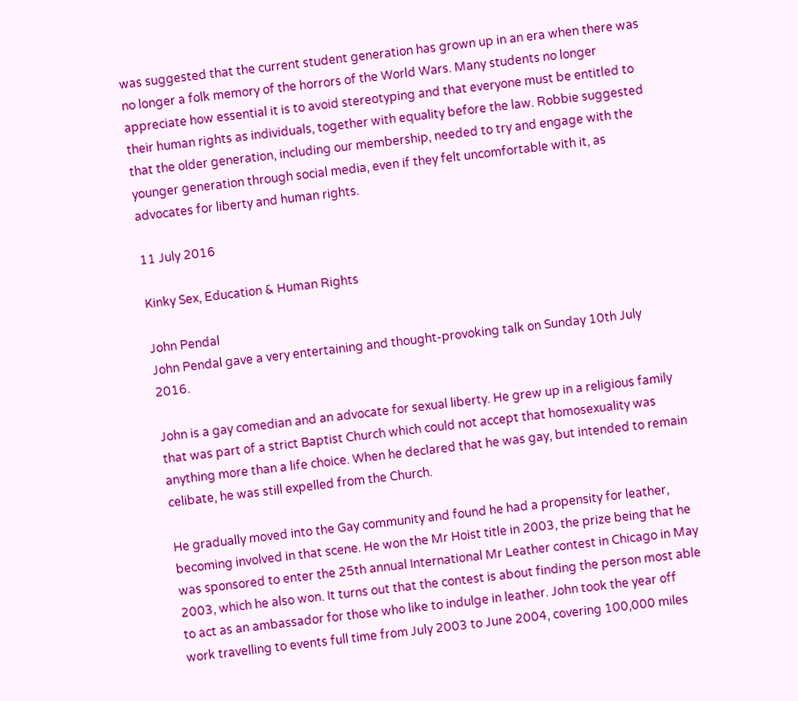was suggested that the current student generation has grown up in an era when there was no longer a folk memory of the horrors of the World Wars. Many students no longer appreciate how essential it is to avoid stereotyping and that everyone must be entitled to their human rights as individuals, together with equality before the law. Robbie suggested that the older generation, including our membership, needed to try and engage with the younger generation through social media, even if they felt uncomfortable with it, as advocates for liberty and human rights.

11 July 2016

Kinky Sex, Education & Human Rights

John Pendal
John Pendal gave a very entertaining and thought-provoking talk on Sunday 10th July 2016.

John is a gay comedian and an advocate for sexual liberty. He grew up in a religious family that was part of a strict Baptist Church which could not accept that homosexuality was anything more than a life choice. When he declared that he was gay, but intended to remain celibate, he was still expelled from the Church.

He gradually moved into the Gay community and found he had a propensity for leather, becoming involved in that scene. He won the Mr Hoist title in 2003, the prize being that he was sponsored to enter the 25th annual International Mr Leather contest in Chicago in May 2003, which he also won. It turns out that the contest is about finding the person most able to act as an ambassador for those who like to indulge in leather. John took the year off work travelling to events full time from July 2003 to June 2004, covering 100,000 miles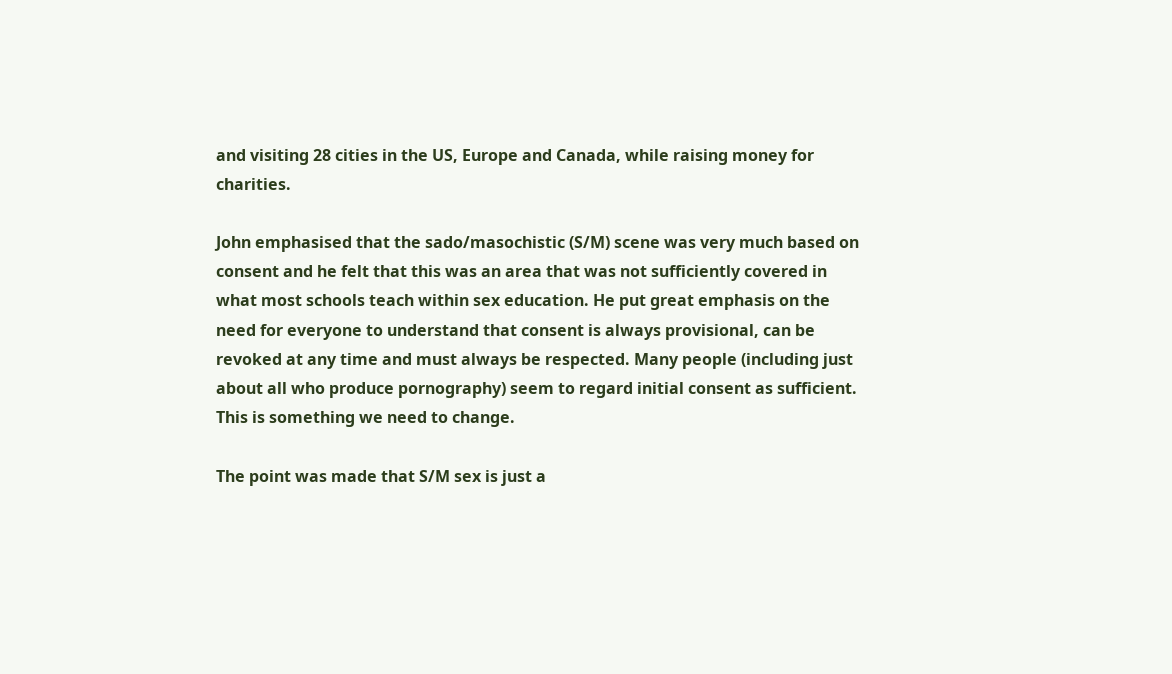and visiting 28 cities in the US, Europe and Canada, while raising money for charities.

John emphasised that the sado/masochistic (S/M) scene was very much based on consent and he felt that this was an area that was not sufficiently covered in what most schools teach within sex education. He put great emphasis on the need for everyone to understand that consent is always provisional, can be revoked at any time and must always be respected. Many people (including just about all who produce pornography) seem to regard initial consent as sufficient. This is something we need to change.

The point was made that S/M sex is just a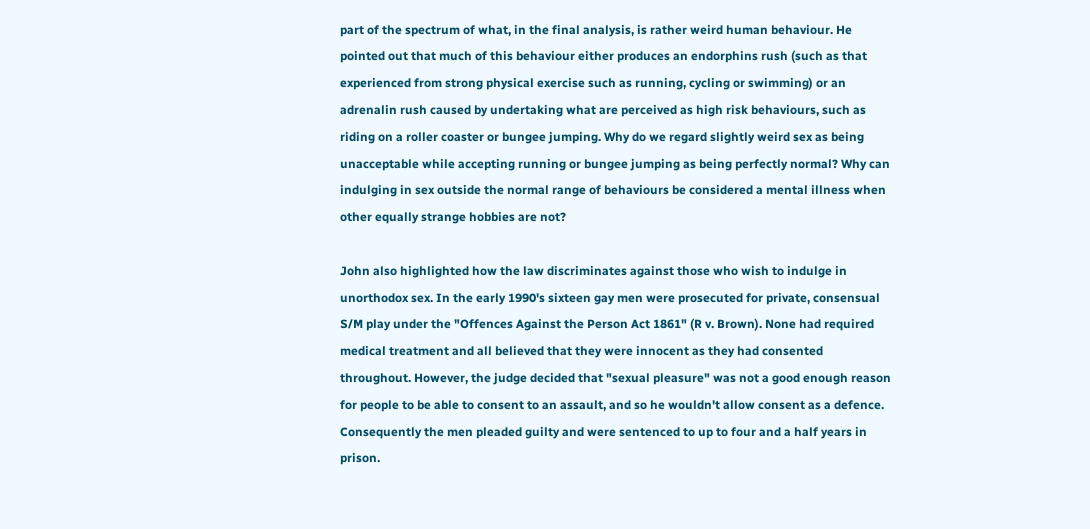part of the spectrum of what, in the final analysis, is rather weird human behaviour. He pointed out that much of this behaviour either produces an endorphins rush (such as that experienced from strong physical exercise such as running, cycling or swimming) or an adrenalin rush caused by undertaking what are perceived as high risk behaviours, such as riding on a roller coaster or bungee jumping. Why do we regard slightly weird sex as being unacceptable while accepting running or bungee jumping as being perfectly normal? Why can indulging in sex outside the normal range of behaviours be considered a mental illness when other equally strange hobbies are not?

John also highlighted how the law discriminates against those who wish to indulge in unorthodox sex. In the early 1990's sixteen gay men were prosecuted for private, consensual S/M play under the "Offences Against the Person Act 1861" (R v. Brown). None had required medical treatment and all believed that they were innocent as they had consented throughout. However, the judge decided that "sexual pleasure" was not a good enough reason for people to be able to consent to an assault, and so he wouldn't allow consent as a defence. Consequently the men pleaded guilty and were sentenced to up to four and a half years in prison.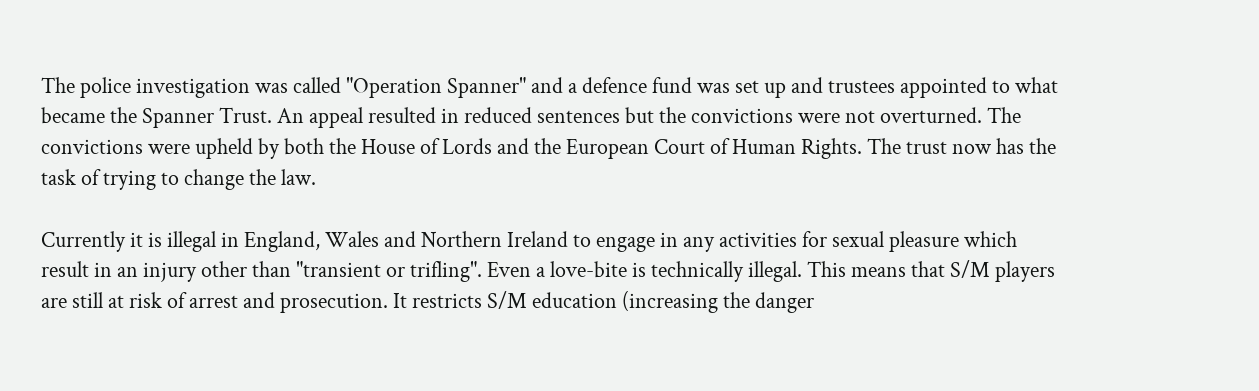The police investigation was called "Operation Spanner" and a defence fund was set up and trustees appointed to what became the Spanner Trust. An appeal resulted in reduced sentences but the convictions were not overturned. The convictions were upheld by both the House of Lords and the European Court of Human Rights. The trust now has the task of trying to change the law.

Currently it is illegal in England, Wales and Northern Ireland to engage in any activities for sexual pleasure which result in an injury other than "transient or trifling". Even a love-bite is technically illegal. This means that S/M players are still at risk of arrest and prosecution. It restricts S/M education (increasing the danger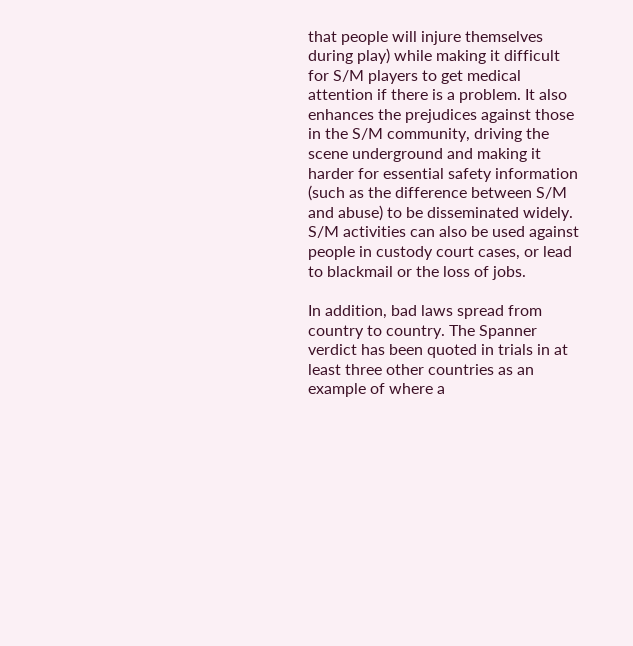that people will injure themselves during play) while making it difficult for S/M players to get medical attention if there is a problem. It also enhances the prejudices against those in the S/M community, driving the scene underground and making it harder for essential safety information (such as the difference between S/M and abuse) to be disseminated widely. S/M activities can also be used against people in custody court cases, or lead to blackmail or the loss of jobs.

In addition, bad laws spread from country to country. The Spanner verdict has been quoted in trials in at least three other countries as an example of where a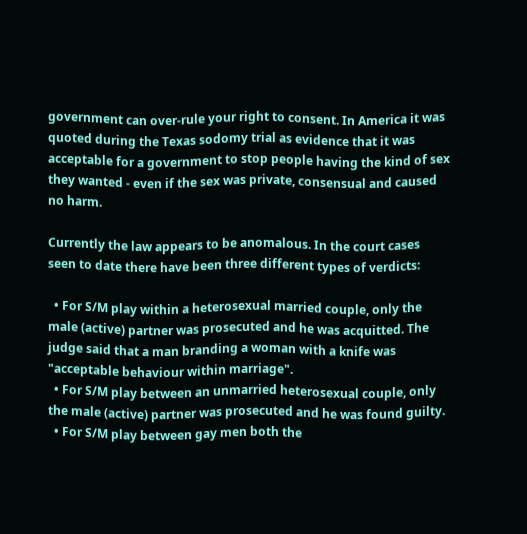government can over-rule your right to consent. In America it was quoted during the Texas sodomy trial as evidence that it was acceptable for a government to stop people having the kind of sex they wanted - even if the sex was private, consensual and caused no harm.

Currently the law appears to be anomalous. In the court cases seen to date there have been three different types of verdicts:

  • For S/M play within a heterosexual married couple, only the male (active) partner was prosecuted and he was acquitted. The judge said that a man branding a woman with a knife was "acceptable behaviour within marriage".
  • For S/M play between an unmarried heterosexual couple, only the male (active) partner was prosecuted and he was found guilty.
  • For S/M play between gay men both the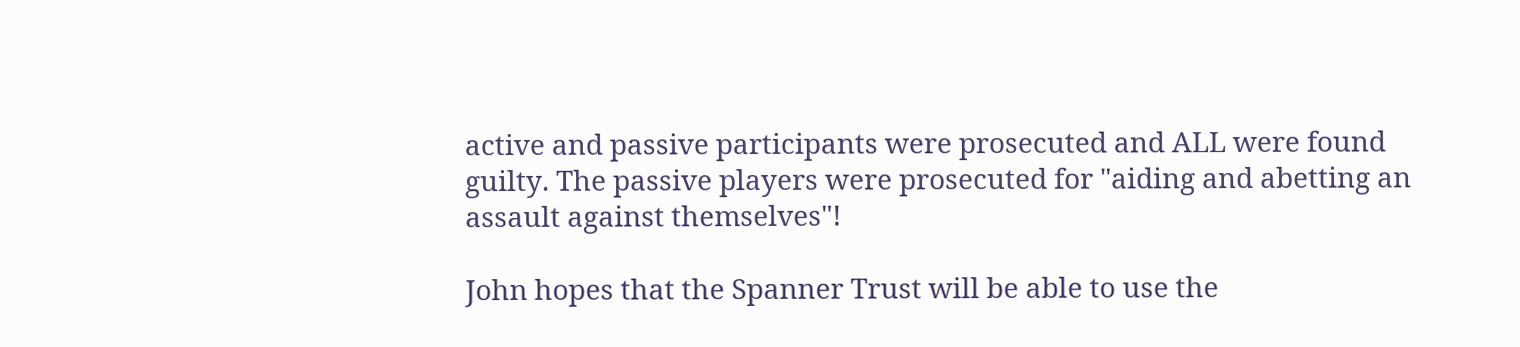active and passive participants were prosecuted and ALL were found guilty. The passive players were prosecuted for "aiding and abetting an assault against themselves"!

John hopes that the Spanner Trust will be able to use the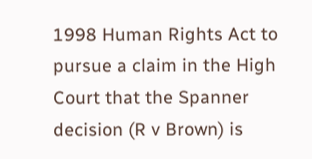1998 Human Rights Act to pursue a claim in the High Court that the Spanner decision (R v Brown) is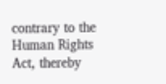contrary to the Human Rights Act, thereby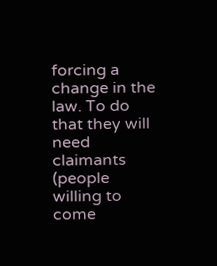forcing a change in the law. To do that they will need claimants (people willing to come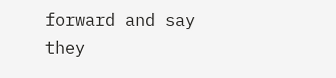forward and say they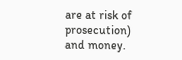are at risk of prosecution) and money.